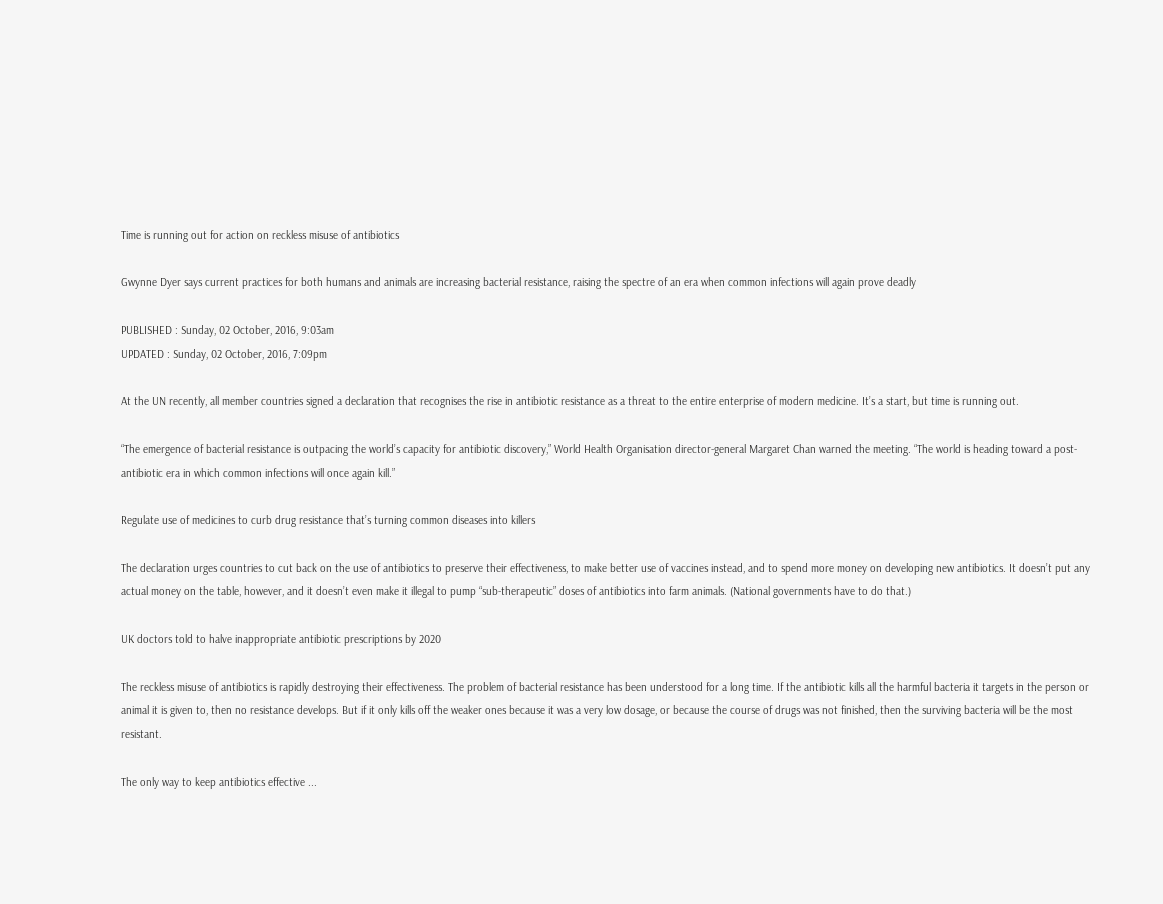Time is running out for action on reckless misuse of antibiotics

Gwynne Dyer says current practices for both humans and animals are increasing bacterial resistance, raising the spectre of an era when common infections will again prove deadly

PUBLISHED : Sunday, 02 October, 2016, 9:03am
UPDATED : Sunday, 02 October, 2016, 7:09pm

At the UN recently, all member countries signed a declaration that recognises the rise in antibiotic resistance as a threat to the entire enterprise of modern medicine. It’s a start, but time is running out.

“The emergence of bacterial resistance is outpacing the world’s capacity for antibiotic discovery,” World Health Organisation director-general Margaret Chan warned the meeting. “The world is heading toward a post-antibiotic era in which common infections will once again kill.”

Regulate use of medicines to curb drug resistance that’s turning common diseases into killers

The declaration urges countries to cut back on the use of antibiotics to preserve their effectiveness, to make better use of vaccines instead, and to spend more money on developing new antibiotics. It doesn’t put any actual money on the table, however, and it doesn’t even make it illegal to pump “sub-therapeutic” doses of antibiotics into farm animals. (National governments have to do that.)

UK doctors told to halve inappropriate antibiotic prescriptions by 2020

The reckless misuse of antibiotics is rapidly destroying their effectiveness. The problem of bacterial resistance has been understood for a long time. If the antibiotic kills all the harmful bacteria it targets in the person or animal it is given to, then no resistance develops. But if it only kills off the weaker ones because it was a very low dosage, or because the course of drugs was not finished, then the surviving bacteria will be the most resistant.

The only way to keep antibiotics effective ...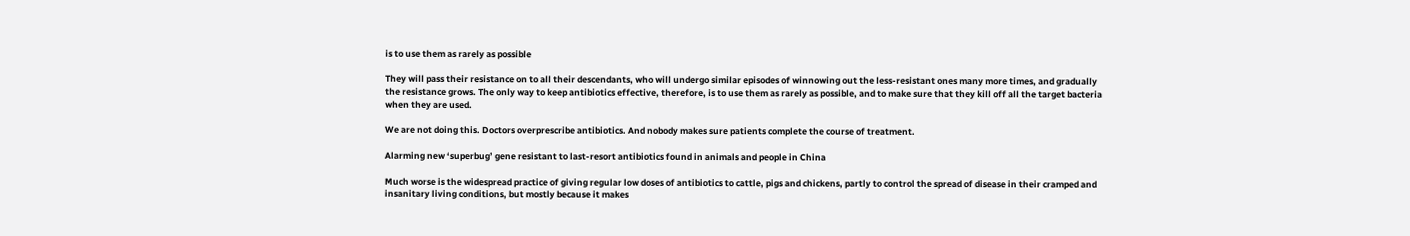is to use them as rarely as possible

They will pass their resistance on to all their descendants, who will undergo similar episodes of winnowing out the less-resistant ones many more times, and gradually the resistance grows. The only way to keep antibiotics effective, therefore, is to use them as rarely as possible, and to make sure that they kill off all the target bacteria when they are used.

We are not doing this. Doctors overprescribe antibiotics. And nobody makes sure patients complete the course of treatment.

Alarming new ‘superbug’ gene resistant to last-resort antibiotics found in animals and people in China

Much worse is the widespread practice of giving regular low doses of antibiotics to cattle, pigs and chickens, partly to control the spread of disease in their cramped and insanitary living conditions, but mostly because it makes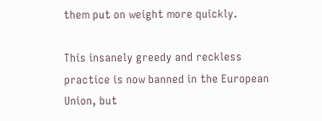them put on weight more quickly.

This insanely greedy and reckless practice is now banned in the European Union, but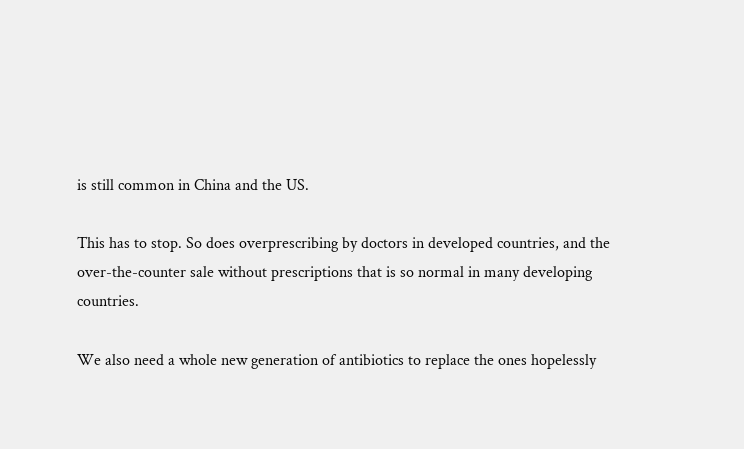is still common in China and the US.

This has to stop. So does overprescribing by doctors in developed countries, and the over-the-counter sale without prescriptions that is so normal in many developing countries.

We also need a whole new generation of antibiotics to replace the ones hopelessly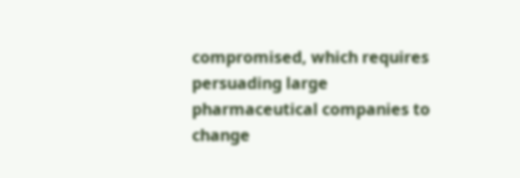compromised, which requires persuading large pharmaceutical companies to change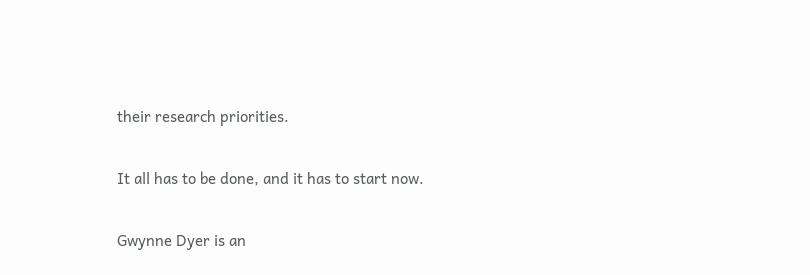their research priorities.

It all has to be done, and it has to start now.

Gwynne Dyer is an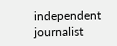independent journalist